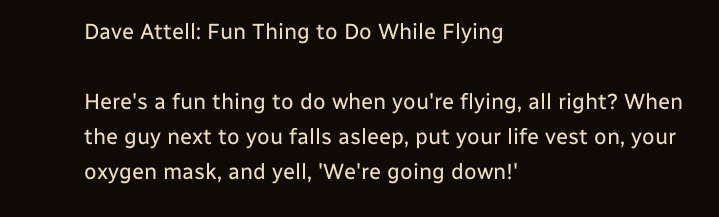Dave Attell: Fun Thing to Do While Flying

Here's a fun thing to do when you're flying, all right? When the guy next to you falls asleep, put your life vest on, your oxygen mask, and yell, 'We're going down!'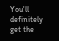You'll definitely get the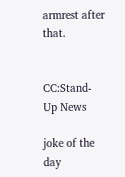armrest after that.


CC:Stand-Up News

joke of the day